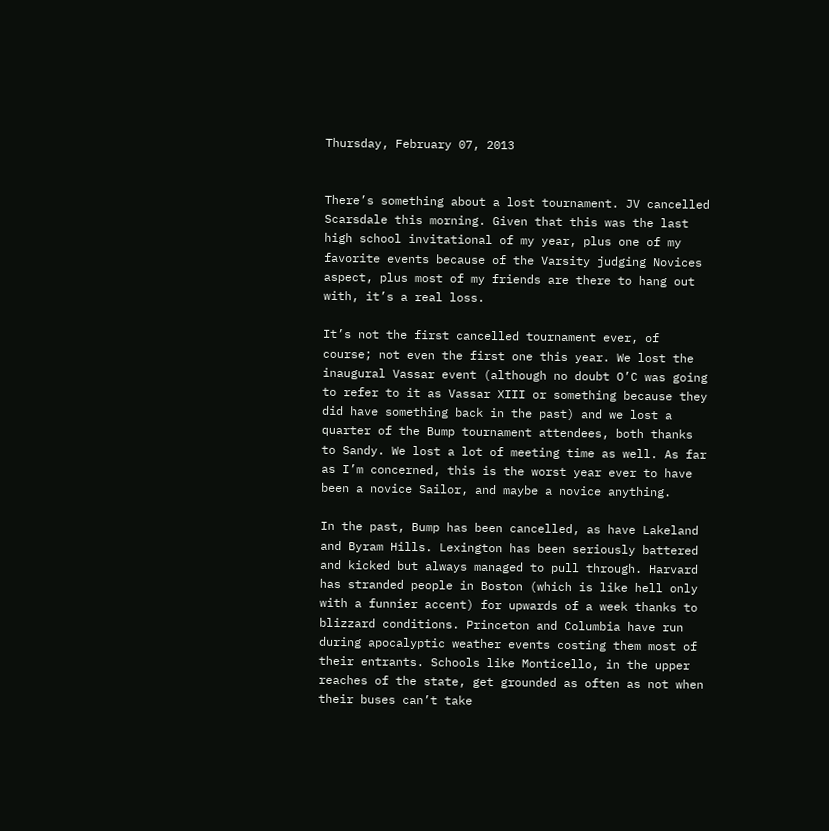Thursday, February 07, 2013


There’s something about a lost tournament. JV cancelled Scarsdale this morning. Given that this was the last high school invitational of my year, plus one of my favorite events because of the Varsity judging Novices aspect, plus most of my friends are there to hang out with, it’s a real loss.

It’s not the first cancelled tournament ever, of course; not even the first one this year. We lost the inaugural Vassar event (although no doubt O’C was going to refer to it as Vassar XIII or something because they did have something back in the past) and we lost a quarter of the Bump tournament attendees, both thanks to Sandy. We lost a lot of meeting time as well. As far as I’m concerned, this is the worst year ever to have been a novice Sailor, and maybe a novice anything.

In the past, Bump has been cancelled, as have Lakeland and Byram Hills. Lexington has been seriously battered and kicked but always managed to pull through. Harvard has stranded people in Boston (which is like hell only with a funnier accent) for upwards of a week thanks to blizzard conditions. Princeton and Columbia have run during apocalyptic weather events costing them most of their entrants. Schools like Monticello, in the upper reaches of the state, get grounded as often as not when their buses can’t take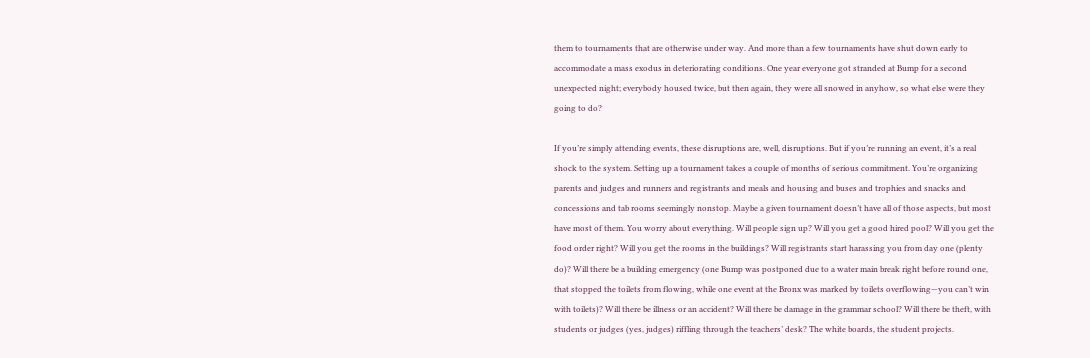them to tournaments that are otherwise under way. And more than a few tournaments have shut down early to accommodate a mass exodus in deteriorating conditions. One year everyone got stranded at Bump for a second unexpected night; everybody housed twice, but then again, they were all snowed in anyhow, so what else were they going to do?

If you’re simply attending events, these disruptions are, well, disruptions. But if you’re running an event, it’s a real shock to the system. Setting up a tournament takes a couple of months of serious commitment. You’re organizing parents and judges and runners and registrants and meals and housing and buses and trophies and snacks and concessions and tab rooms seemingly nonstop. Maybe a given tournament doesn’t have all of those aspects, but most have most of them. You worry about everything. Will people sign up? Will you get a good hired pool? Will you get the food order right? Will you get the rooms in the buildings? Will registrants start harassing you from day one (plenty do)? Will there be a building emergency (one Bump was postponed due to a water main break right before round one, that stopped the toilets from flowing, while one event at the Bronx was marked by toilets overflowing—you can’t win with toilets)? Will there be illness or an accident? Will there be damage in the grammar school? Will there be theft, with students or judges (yes, judges) riffling through the teachers’ desk? The white boards, the student projects.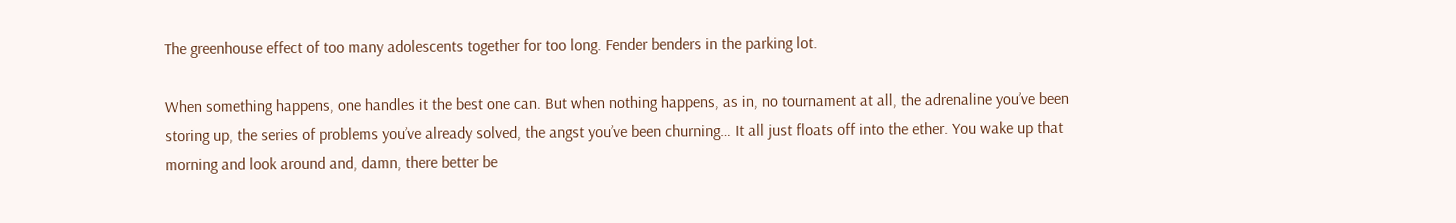The greenhouse effect of too many adolescents together for too long. Fender benders in the parking lot.

When something happens, one handles it the best one can. But when nothing happens, as in, no tournament at all, the adrenaline you’ve been storing up, the series of problems you’ve already solved, the angst you’ve been churning… It all just floats off into the ether. You wake up that morning and look around and, damn, there better be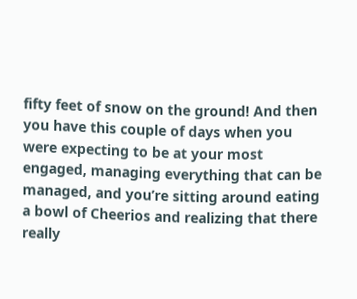fifty feet of snow on the ground! And then you have this couple of days when you were expecting to be at your most engaged, managing everything that can be managed, and you’re sitting around eating a bowl of Cheerios and realizing that there really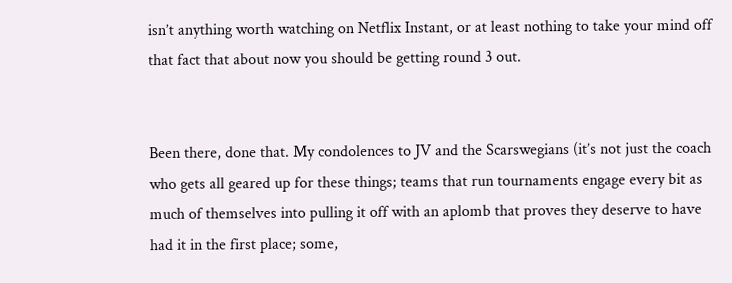isn’t anything worth watching on Netflix Instant, or at least nothing to take your mind off that fact that about now you should be getting round 3 out.


Been there, done that. My condolences to JV and the Scarswegians (it’s not just the coach who gets all geared up for these things; teams that run tournaments engage every bit as much of themselves into pulling it off with an aplomb that proves they deserve to have had it in the first place; some,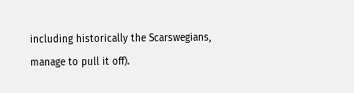including historically the Scarswegians, manage to pull it off).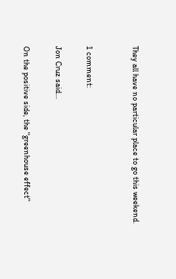They all have no particular place to go this weekend.


1 comment:

Jon Cruz said...

On the positive side, the "greenhouse effect"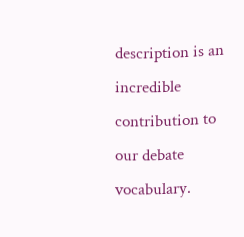description is an incredible contribution to our debate vocabulary.